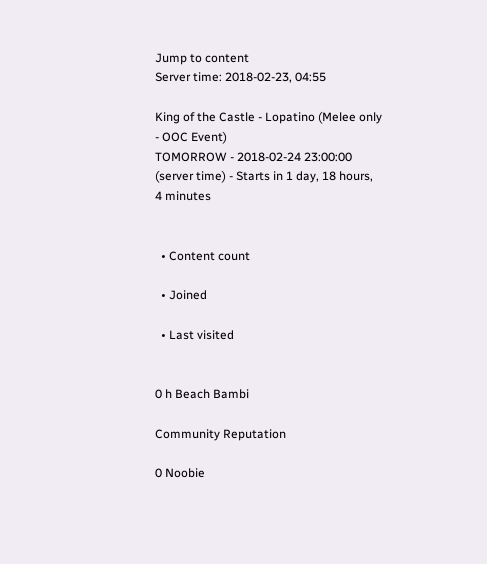Jump to content
Server time: 2018-02-23, 04:55

King of the Castle - Lopatino (Melee only - OOC Event)
TOMORROW - 2018-02-24 23:00:00 (server time) - Starts in 1 day, 18 hours, 4 minutes


  • Content count

  • Joined

  • Last visited


0 h Beach Bambi

Community Reputation

0 Noobie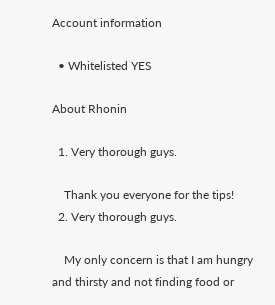Account information

  • Whitelisted YES

About Rhonin

  1. Very thorough guys.

    Thank you everyone for the tips!
  2. Very thorough guys.

    My only concern is that I am hungry and thirsty and not finding food or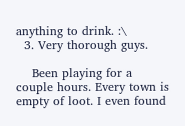anything to drink. :\
  3. Very thorough guys.

    Been playing for a couple hours. Every town is empty of loot. I even found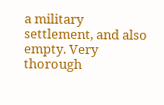a military settlement, and also empty. Very thorough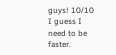guys! 10/10 I guess I need to be faster.